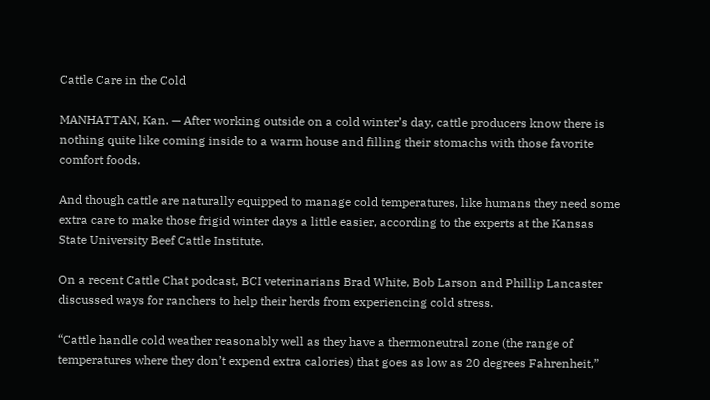Cattle Care in the Cold

MANHATTAN, Kan. — After working outside on a cold winter’s day, cattle producers know there is nothing quite like coming inside to a warm house and filling their stomachs with those favorite comfort foods.

And though cattle are naturally equipped to manage cold temperatures, like humans they need some extra care to make those frigid winter days a little easier, according to the experts at the Kansas State University Beef Cattle Institute.

On a recent Cattle Chat podcast, BCI veterinarians Brad White, Bob Larson and Phillip Lancaster discussed ways for ranchers to help their herds from experiencing cold stress.

“Cattle handle cold weather reasonably well as they have a thermoneutral zone (the range of temperatures where they don’t expend extra calories) that goes as low as 20 degrees Fahrenheit,”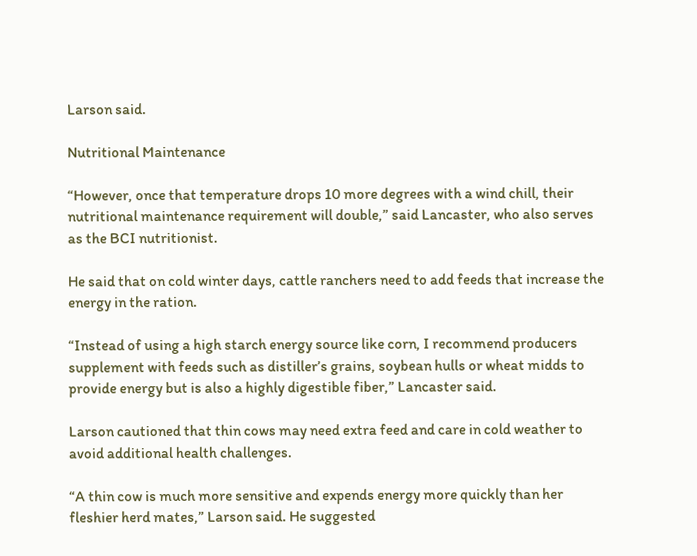Larson said.

Nutritional Maintenance

“However, once that temperature drops 10 more degrees with a wind chill, their nutritional maintenance requirement will double,” said Lancaster, who also serves as the BCI nutritionist.

He said that on cold winter days, cattle ranchers need to add feeds that increase the energy in the ration.

“Instead of using a high starch energy source like corn, I recommend producers supplement with feeds such as distiller’s grains, soybean hulls or wheat midds to provide energy but is also a highly digestible fiber,” Lancaster said.

Larson cautioned that thin cows may need extra feed and care in cold weather to avoid additional health challenges.

“A thin cow is much more sensitive and expends energy more quickly than her fleshier herd mates,” Larson said. He suggested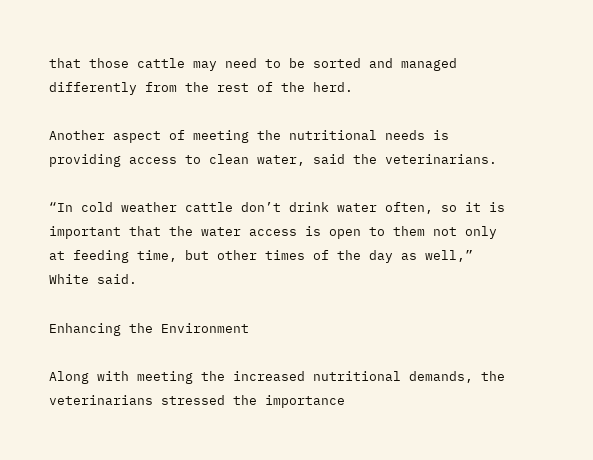that those cattle may need to be sorted and managed differently from the rest of the herd.

Another aspect of meeting the nutritional needs is providing access to clean water, said the veterinarians.

“In cold weather cattle don’t drink water often, so it is important that the water access is open to them not only at feeding time, but other times of the day as well,” White said.

Enhancing the Environment

Along with meeting the increased nutritional demands, the veterinarians stressed the importance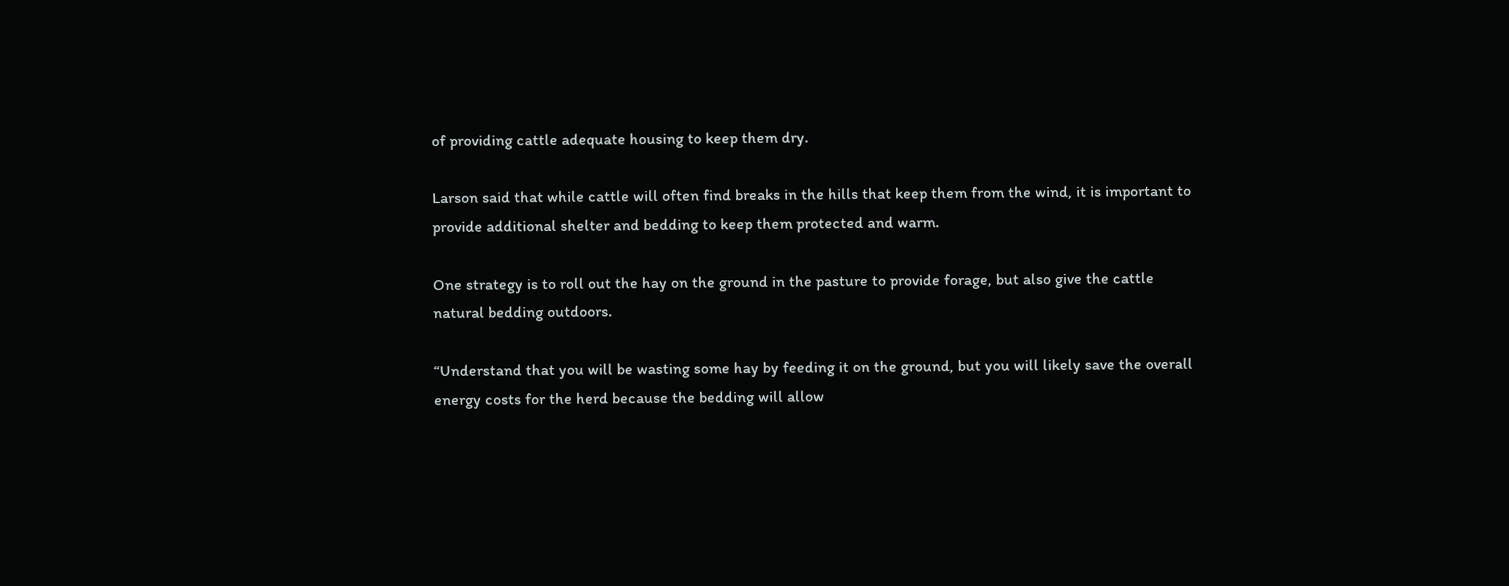of providing cattle adequate housing to keep them dry.

Larson said that while cattle will often find breaks in the hills that keep them from the wind, it is important to provide additional shelter and bedding to keep them protected and warm.

One strategy is to roll out the hay on the ground in the pasture to provide forage, but also give the cattle natural bedding outdoors.

“Understand that you will be wasting some hay by feeding it on the ground, but you will likely save the overall energy costs for the herd because the bedding will allow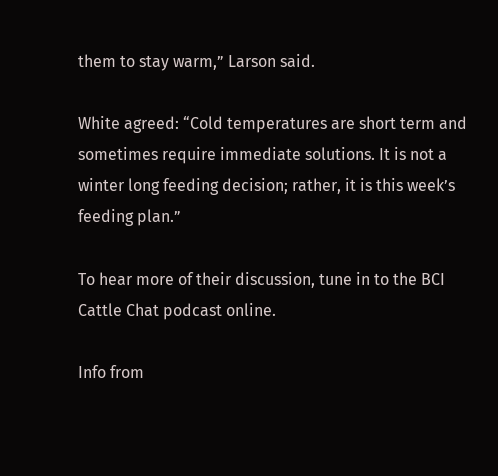them to stay warm,” Larson said.

White agreed: “Cold temperatures are short term and sometimes require immediate solutions. It is not a winter long feeding decision; rather, it is this week’s feeding plan.”

To hear more of their discussion, tune in to the BCI Cattle Chat podcast online.

Info from